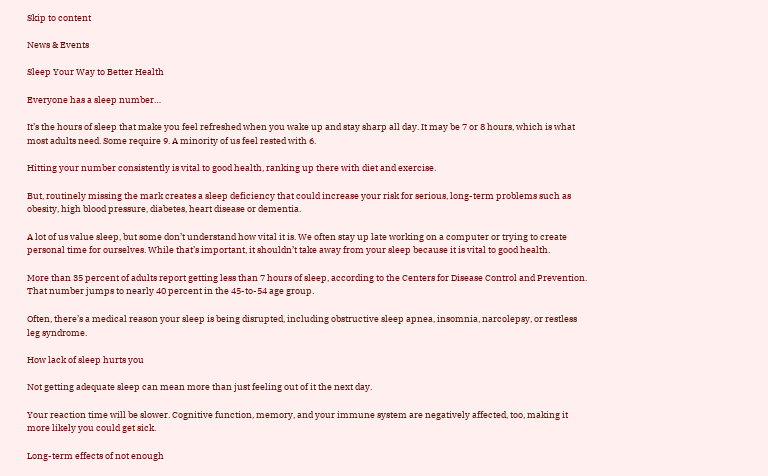Skip to content

News & Events

Sleep Your Way to Better Health

Everyone has a sleep number…

It’s the hours of sleep that make you feel refreshed when you wake up and stay sharp all day. It may be 7 or 8 hours, which is what most adults need. Some require 9. A minority of us feel rested with 6.

Hitting your number consistently is vital to good health, ranking up there with diet and exercise.

But, routinely missing the mark creates a sleep deficiency that could increase your risk for serious, long-term problems such as obesity, high blood pressure, diabetes, heart disease or dementia.

A lot of us value sleep, but some don’t understand how vital it is. We often stay up late working on a computer or trying to create personal time for ourselves. While that’s important, it shouldn’t take away from your sleep because it is vital to good health.

More than 35 percent of adults report getting less than 7 hours of sleep, according to the Centers for Disease Control and Prevention. That number jumps to nearly 40 percent in the 45-to-54 age group.

Often, there’s a medical reason your sleep is being disrupted, including obstructive sleep apnea, insomnia, narcolepsy, or restless leg syndrome.

How lack of sleep hurts you

Not getting adequate sleep can mean more than just feeling out of it the next day.

Your reaction time will be slower. Cognitive function, memory, and your immune system are negatively affected, too, making it more likely you could get sick.

Long-term effects of not enough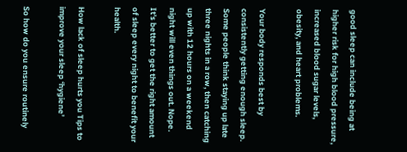good sleep can include being at higher risk for high blood pressure, increased blood sugar levels, obesity, and heart problems.

Your body responds best by consistently getting enough sleep. Some people think staying up late three nights in a row, then catching up with 12 hours on a weekend night will even things out. Nope. It’s better to get the right amount of sleep every night to benefit your health.

How lack of sleep hurts you Tips to improve your sleep ‘hygiene’

So how do you ensure routinely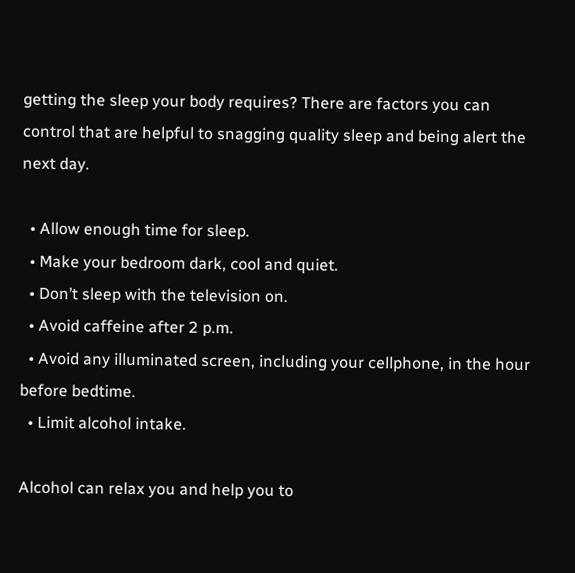getting the sleep your body requires? There are factors you can control that are helpful to snagging quality sleep and being alert the next day.

  • Allow enough time for sleep.
  • Make your bedroom dark, cool and quiet.
  • Don’t sleep with the television on.
  • Avoid caffeine after 2 p.m.
  • Avoid any illuminated screen, including your cellphone, in the hour before bedtime.
  • Limit alcohol intake.

Alcohol can relax you and help you to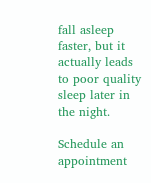fall asleep faster, but it actually leads to poor quality sleep later in the night.

Schedule an appointment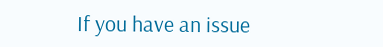If you have an issue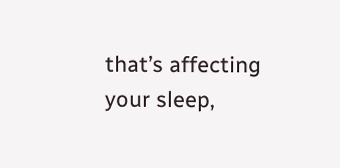that’s affecting your sleep,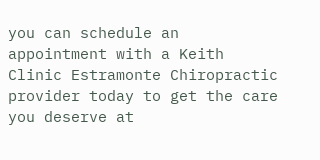you can schedule an appointment with a Keith Clinic Estramonte Chiropractic provider today to get the care you deserve at